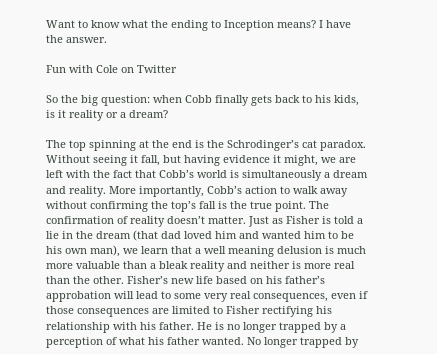Want to know what the ending to Inception means? I have the answer.

Fun with Cole on Twitter

So the big question: when Cobb finally gets back to his kids, is it reality or a dream?

The top spinning at the end is the Schrodinger’s cat paradox. Without seeing it fall, but having evidence it might, we are left with the fact that Cobb’s world is simultaneously a dream and reality. More importantly, Cobb’s action to walk away without confirming the top’s fall is the true point. The confirmation of reality doesn’t matter. Just as Fisher is told a lie in the dream (that dad loved him and wanted him to be his own man), we learn that a well meaning delusion is much more valuable than a bleak reality and neither is more real than the other. Fisher’s new life based on his father’s approbation will lead to some very real consequences, even if those consequences are limited to Fisher rectifying his relationship with his father. He is no longer trapped by a perception of what his father wanted. No longer trapped by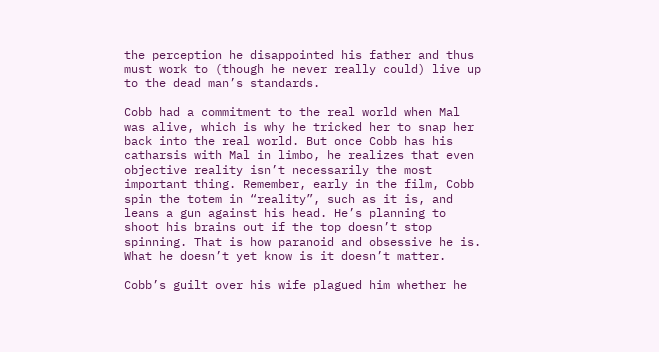the perception he disappointed his father and thus must work to (though he never really could) live up to the dead man’s standards.

Cobb had a commitment to the real world when Mal was alive, which is why he tricked her to snap her back into the real world. But once Cobb has his catharsis with Mal in limbo, he realizes that even objective reality isn’t necessarily the most important thing. Remember, early in the film, Cobb spin the totem in “reality”, such as it is, and leans a gun against his head. He’s planning to shoot his brains out if the top doesn’t stop spinning. That is how paranoid and obsessive he is. What he doesn’t yet know is it doesn’t matter.

Cobb’s guilt over his wife plagued him whether he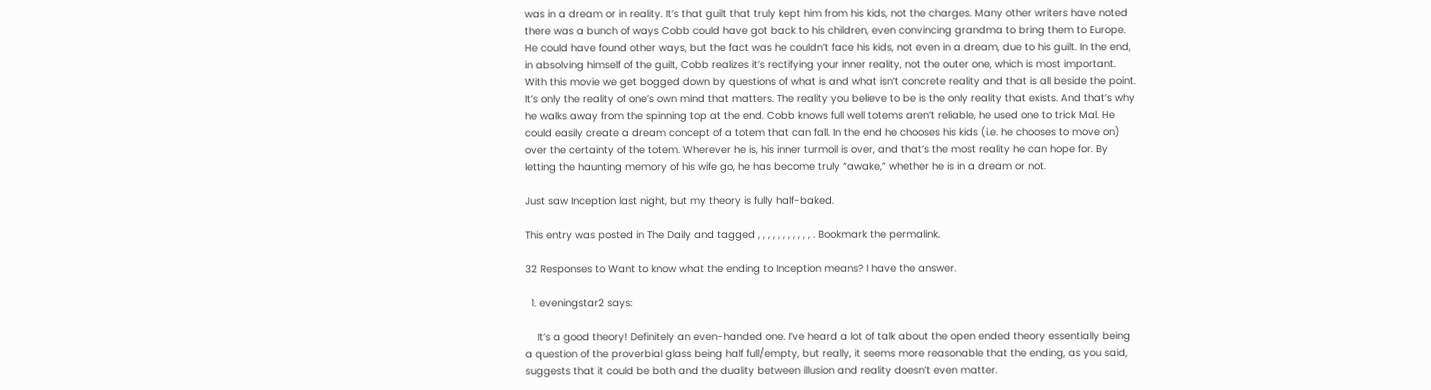was in a dream or in reality. It’s that guilt that truly kept him from his kids, not the charges. Many other writers have noted there was a bunch of ways Cobb could have got back to his children, even convincing grandma to bring them to Europe. He could have found other ways, but the fact was he couldn’t face his kids, not even in a dream, due to his guilt. In the end, in absolving himself of the guilt, Cobb realizes it’s rectifying your inner reality, not the outer one, which is most important. With this movie we get bogged down by questions of what is and what isn’t concrete reality and that is all beside the point. It’s only the reality of one’s own mind that matters. The reality you believe to be is the only reality that exists. And that’s why he walks away from the spinning top at the end. Cobb knows full well totems aren’t reliable, he used one to trick Mal. He could easily create a dream concept of a totem that can fall. In the end he chooses his kids (i.e. he chooses to move on) over the certainty of the totem. Wherever he is, his inner turmoil is over, and that’s the most reality he can hope for. By letting the haunting memory of his wife go, he has become truly “awake,” whether he is in a dream or not.

Just saw Inception last night, but my theory is fully half-baked.

This entry was posted in The Daily and tagged , , , , , , , , , , , . Bookmark the permalink.

32 Responses to Want to know what the ending to Inception means? I have the answer.

  1. eveningstar2 says:

    It’s a good theory! Definitely an even-handed one. I’ve heard a lot of talk about the open ended theory essentially being a question of the proverbial glass being half full/empty, but really, it seems more reasonable that the ending, as you said, suggests that it could be both and the duality between illusion and reality doesn’t even matter.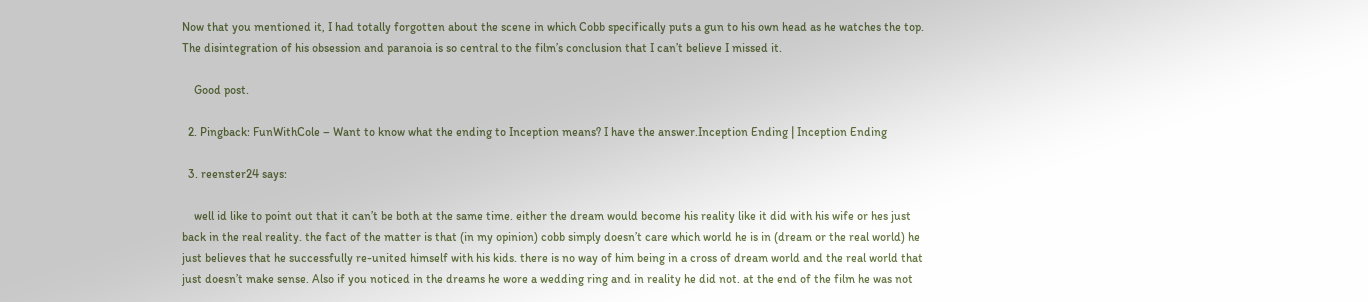Now that you mentioned it, I had totally forgotten about the scene in which Cobb specifically puts a gun to his own head as he watches the top. The disintegration of his obsession and paranoia is so central to the film’s conclusion that I can’t believe I missed it.

    Good post.

  2. Pingback: FunWithCole – Want to know what the ending to Inception means? I have the answer.Inception Ending | Inception Ending

  3. reenster24 says:

    well id like to point out that it can’t be both at the same time. either the dream would become his reality like it did with his wife or hes just back in the real reality. the fact of the matter is that (in my opinion) cobb simply doesn’t care which world he is in (dream or the real world) he just believes that he successfully re-united himself with his kids. there is no way of him being in a cross of dream world and the real world that just doesn’t make sense. Also if you noticed in the dreams he wore a wedding ring and in reality he did not. at the end of the film he was not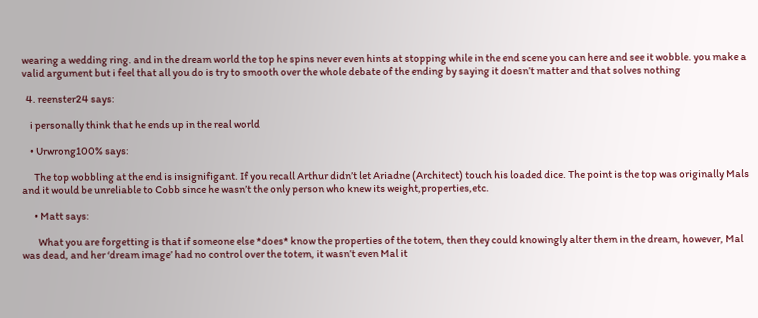wearing a wedding ring. and in the dream world the top he spins never even hints at stopping while in the end scene you can here and see it wobble. you make a valid argument but i feel that all you do is try to smooth over the whole debate of the ending by saying it doesn’t matter and that solves nothing

  4. reenster24 says:

    i personally think that he ends up in the real world

    • Urwrong100% says:

      The top wobbling at the end is insignifigant. If you recall Arthur didn’t let Ariadne (Architect) touch his loaded dice. The point is the top was originally Mals and it would be unreliable to Cobb since he wasn’t the only person who knew its weight,properties,etc.

      • Matt says:

        What you are forgetting is that if someone else *does* know the properties of the totem, then they could knowingly alter them in the dream, however, Mal was dead, and her ‘dream image’ had no control over the totem, it wasn’t even Mal it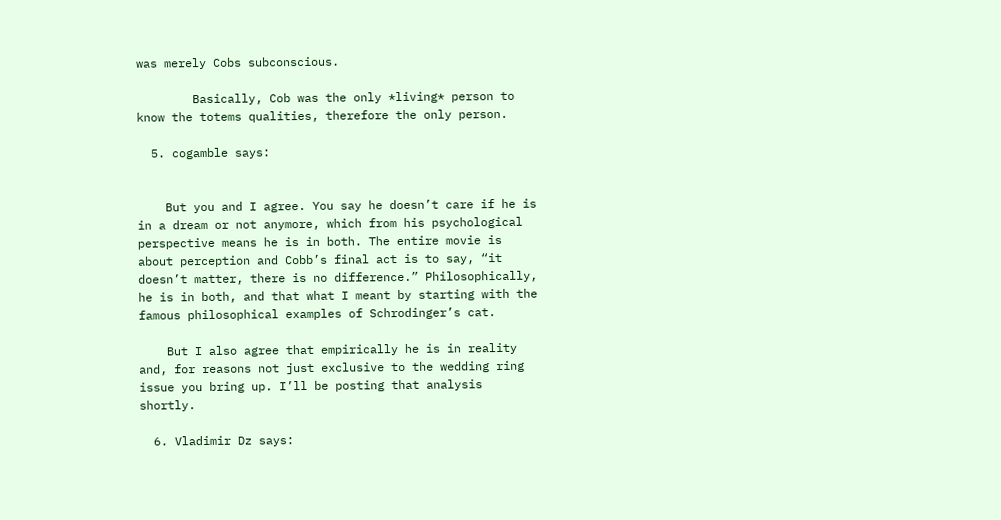was merely Cobs subconscious.

        Basically, Cob was the only *living* person to know the totems qualities, therefore the only person.

  5. cogamble says:


    But you and I agree. You say he doesn’t care if he is in a dream or not anymore, which from his psychological perspective means he is in both. The entire movie is about perception and Cobb’s final act is to say, “it doesn’t matter, there is no difference.” Philosophically, he is in both, and that what I meant by starting with the famous philosophical examples of Schrodinger’s cat.

    But I also agree that empirically he is in reality and, for reasons not just exclusive to the wedding ring issue you bring up. I’ll be posting that analysis shortly.

  6. Vladimir Dz says: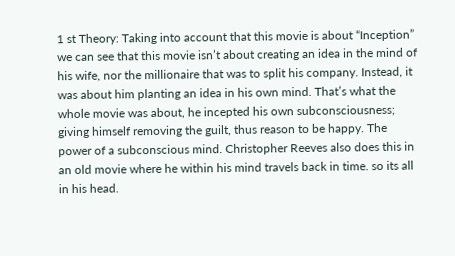1 st Theory: Taking into account that this movie is about “Inception” we can see that this movie isn’t about creating an idea in the mind of his wife, nor the millionaire that was to split his company. Instead, it was about him planting an idea in his own mind. That’s what the whole movie was about, he incepted his own subconsciousness; giving himself removing the guilt, thus reason to be happy. The power of a subconscious mind. Christopher Reeves also does this in an old movie where he within his mind travels back in time. so its all in his head.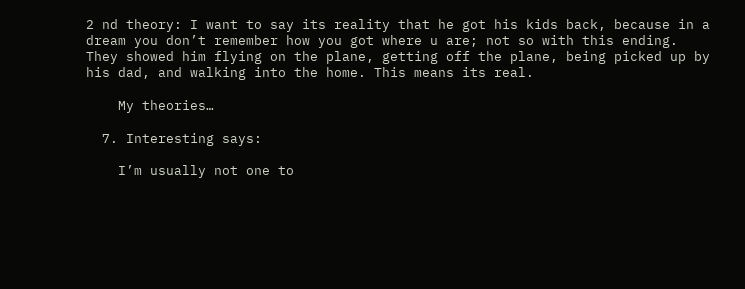2 nd theory: I want to say its reality that he got his kids back, because in a dream you don’t remember how you got where u are; not so with this ending. They showed him flying on the plane, getting off the plane, being picked up by his dad, and walking into the home. This means its real.

    My theories…

  7. Interesting says:

    I’m usually not one to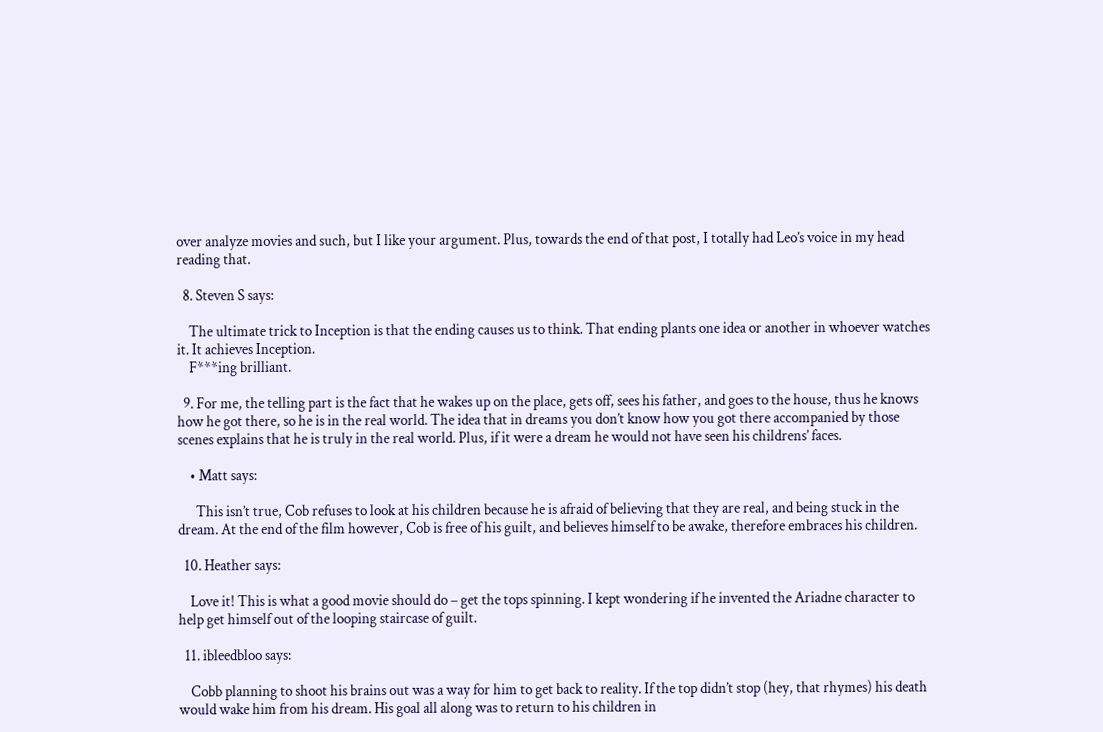over analyze movies and such, but I like your argument. Plus, towards the end of that post, I totally had Leo’s voice in my head reading that.

  8. Steven S says:

    The ultimate trick to Inception is that the ending causes us to think. That ending plants one idea or another in whoever watches it. It achieves Inception.
    F***ing brilliant.

  9. For me, the telling part is the fact that he wakes up on the place, gets off, sees his father, and goes to the house, thus he knows how he got there, so he is in the real world. The idea that in dreams you don’t know how you got there accompanied by those scenes explains that he is truly in the real world. Plus, if it were a dream he would not have seen his childrens’ faces.

    • Matt says:

      This isn’t true, Cob refuses to look at his children because he is afraid of believing that they are real, and being stuck in the dream. At the end of the film however, Cob is free of his guilt, and believes himself to be awake, therefore embraces his children.

  10. Heather says:

    Love it! This is what a good movie should do – get the tops spinning. I kept wondering if he invented the Ariadne character to help get himself out of the looping staircase of guilt.

  11. ibleedbloo says:

    Cobb planning to shoot his brains out was a way for him to get back to reality. If the top didn’t stop (hey, that rhymes) his death would wake him from his dream. His goal all along was to return to his children in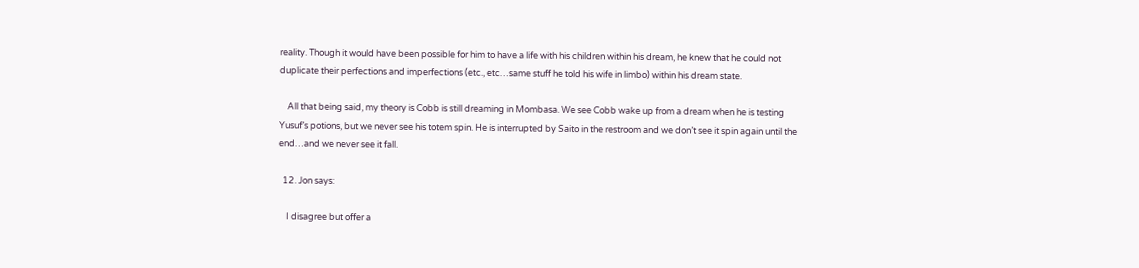reality. Though it would have been possible for him to have a life with his children within his dream, he knew that he could not duplicate their perfections and imperfections (etc., etc…same stuff he told his wife in limbo) within his dream state.

    All that being said, my theory is Cobb is still dreaming in Mombasa. We see Cobb wake up from a dream when he is testing Yusuf’s potions, but we never see his totem spin. He is interrupted by Saito in the restroom and we don’t see it spin again until the end…and we never see it fall.

  12. Jon says:

    I disagree but offer a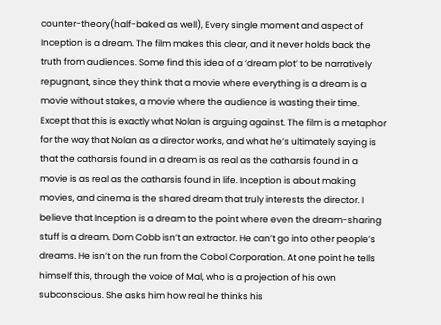counter-theory(half-baked as well), Every single moment and aspect of Inception is a dream. The film makes this clear, and it never holds back the truth from audiences. Some find this idea of a ‘dream plot’ to be narratively repugnant, since they think that a movie where everything is a dream is a movie without stakes, a movie where the audience is wasting their time. Except that this is exactly what Nolan is arguing against. The film is a metaphor for the way that Nolan as a director works, and what he’s ultimately saying is that the catharsis found in a dream is as real as the catharsis found in a movie is as real as the catharsis found in life. Inception is about making movies, and cinema is the shared dream that truly interests the director. I believe that Inception is a dream to the point where even the dream-sharing stuff is a dream. Dom Cobb isn’t an extractor. He can’t go into other people’s dreams. He isn’t on the run from the Cobol Corporation. At one point he tells himself this, through the voice of Mal, who is a projection of his own subconscious. She asks him how real he thinks his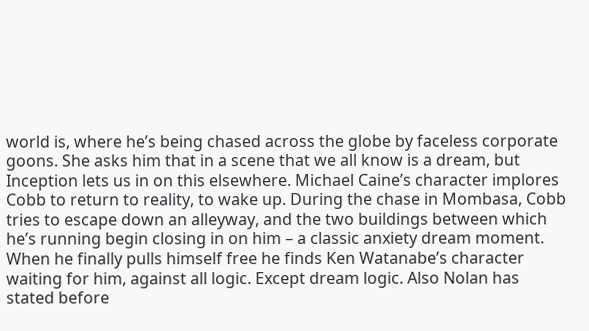world is, where he’s being chased across the globe by faceless corporate goons. She asks him that in a scene that we all know is a dream, but Inception lets us in on this elsewhere. Michael Caine’s character implores Cobb to return to reality, to wake up. During the chase in Mombasa, Cobb tries to escape down an alleyway, and the two buildings between which he’s running begin closing in on him – a classic anxiety dream moment. When he finally pulls himself free he finds Ken Watanabe’s character waiting for him, against all logic. Except dream logic. Also Nolan has stated before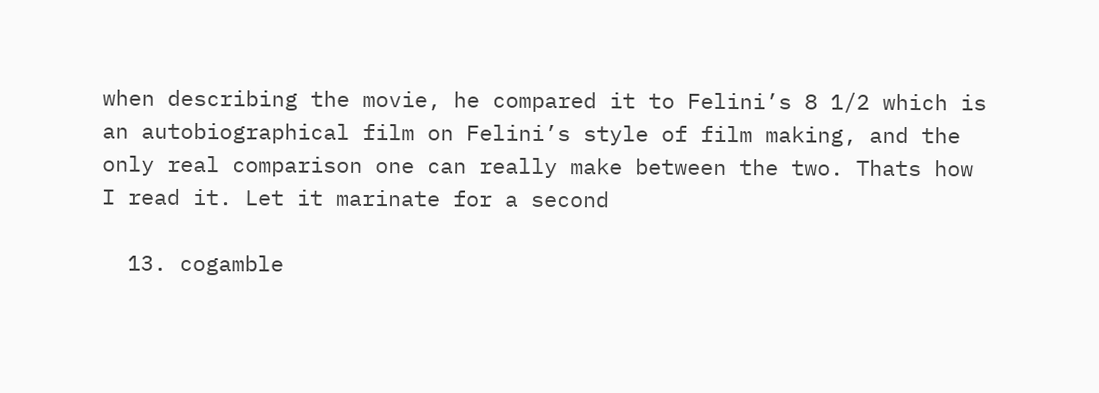when describing the movie, he compared it to Felini’s 8 1/2 which is an autobiographical film on Felini’s style of film making, and the only real comparison one can really make between the two. Thats how I read it. Let it marinate for a second

  13. cogamble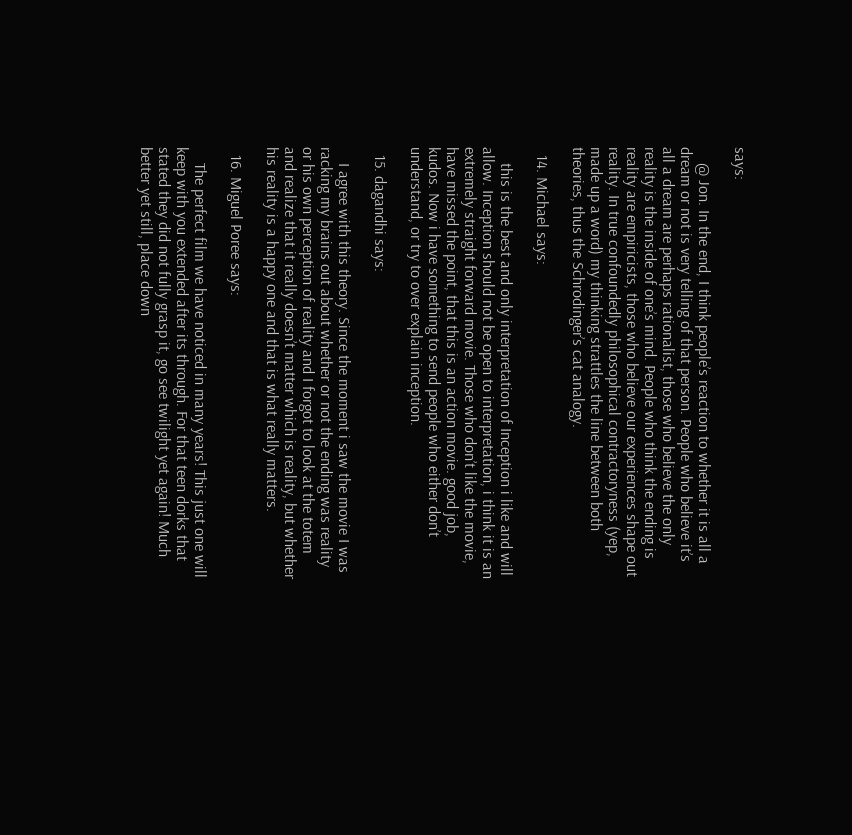says:

    @ Jon. In the end, I think people’s reaction to whether it is all a dream or not is very telling of that person. People who believe it’s all a dream are perhaps rationalist, those who believe the only reality is the inside of one’s mind. People who think the ending is reality are empiricists, those who believe our experiences shape out reality. In true confoundedly philosophical contractoryness (yep, made up a word) my thinking strattles the line between both theories, thus the Schrodinger’s cat analogy.

  14. Michael says:

    this is the best and only interpretation of Inception i like and will allow. Inception should not be open to interpretation, i think it is an extremely straight forward movie. Those who don’t like the movie, have missed the point, that this is an action movie. good job, kudos. Now i have something to send people who either don’t understand, or try to over explain inception.

  15. dagandhi says:

    I agree with this theory. Since the moment i saw the movie I was racking my brains out about whether or not the ending was reality or his own perception of reality and I forgot to look at the totem and realize that it really doesn’t matter which is reality, but whether his reality is a happy one and that is what really matters.

  16. Miguel Poree says:

    The perfect film we have noticed in many years! This just one will keep with you extended after its through. For that teen dorks that stated they did not fully grasp it, go see twilight yet again! Much better yet still, place down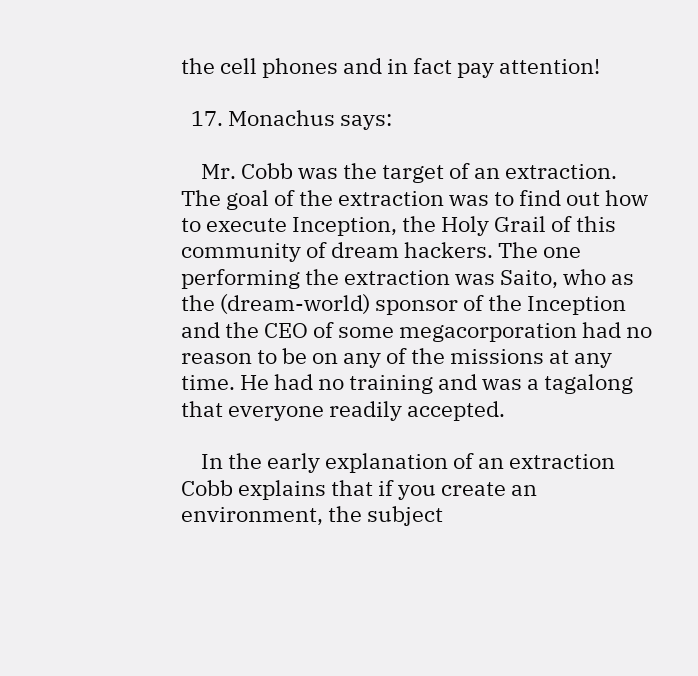the cell phones and in fact pay attention!

  17. Monachus says:

    Mr. Cobb was the target of an extraction. The goal of the extraction was to find out how to execute Inception, the Holy Grail of this community of dream hackers. The one performing the extraction was Saito, who as the (dream-world) sponsor of the Inception and the CEO of some megacorporation had no reason to be on any of the missions at any time. He had no training and was a tagalong that everyone readily accepted.

    In the early explanation of an extraction Cobb explains that if you create an environment, the subject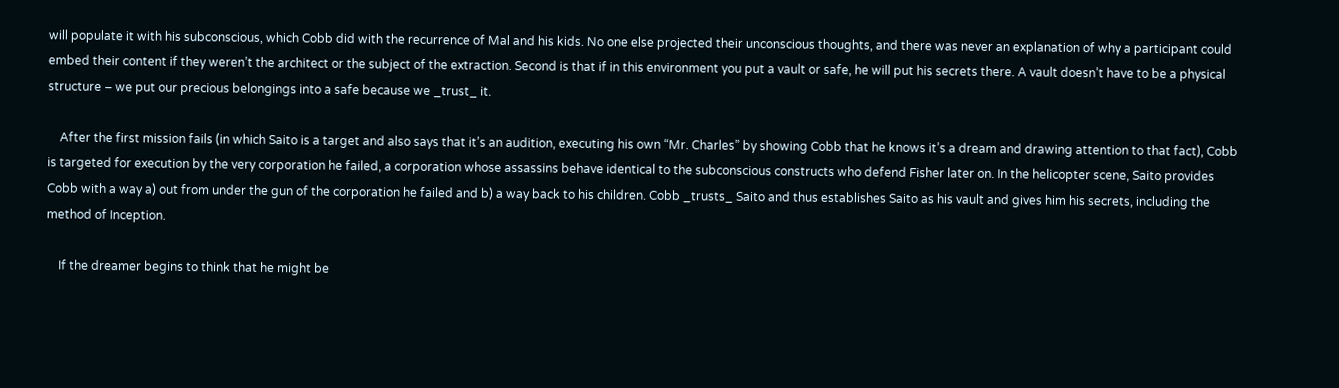will populate it with his subconscious, which Cobb did with the recurrence of Mal and his kids. No one else projected their unconscious thoughts, and there was never an explanation of why a participant could embed their content if they weren’t the architect or the subject of the extraction. Second is that if in this environment you put a vault or safe, he will put his secrets there. A vault doesn’t have to be a physical structure – we put our precious belongings into a safe because we _trust_ it.

    After the first mission fails (in which Saito is a target and also says that it’s an audition, executing his own “Mr. Charles” by showing Cobb that he knows it’s a dream and drawing attention to that fact), Cobb is targeted for execution by the very corporation he failed, a corporation whose assassins behave identical to the subconscious constructs who defend Fisher later on. In the helicopter scene, Saito provides Cobb with a way a) out from under the gun of the corporation he failed and b) a way back to his children. Cobb _trusts_ Saito and thus establishes Saito as his vault and gives him his secrets, including the method of Inception.

    If the dreamer begins to think that he might be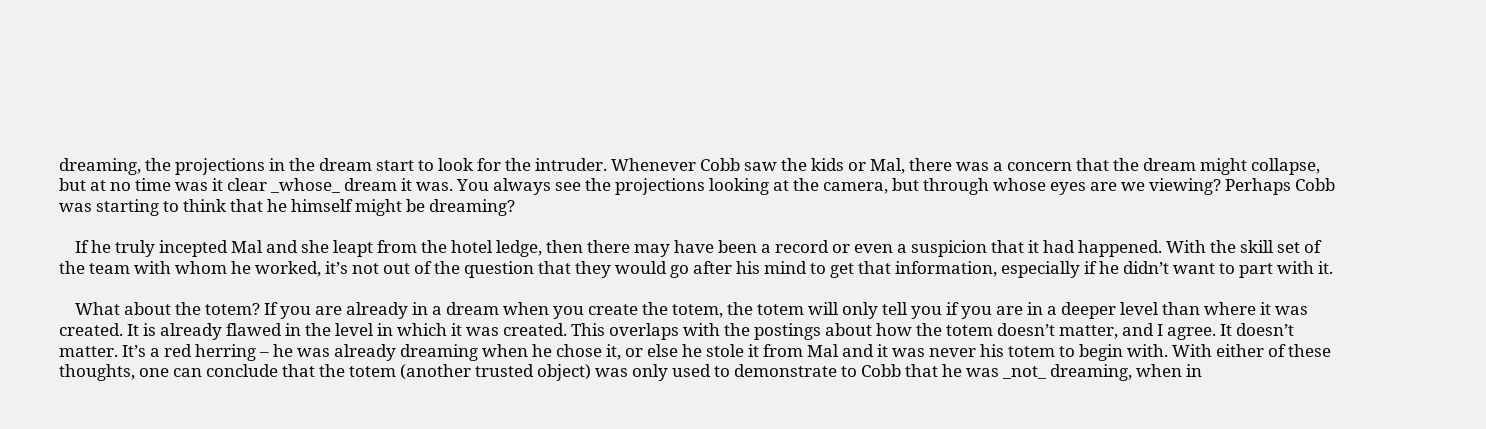dreaming, the projections in the dream start to look for the intruder. Whenever Cobb saw the kids or Mal, there was a concern that the dream might collapse, but at no time was it clear _whose_ dream it was. You always see the projections looking at the camera, but through whose eyes are we viewing? Perhaps Cobb was starting to think that he himself might be dreaming?

    If he truly incepted Mal and she leapt from the hotel ledge, then there may have been a record or even a suspicion that it had happened. With the skill set of the team with whom he worked, it’s not out of the question that they would go after his mind to get that information, especially if he didn’t want to part with it.

    What about the totem? If you are already in a dream when you create the totem, the totem will only tell you if you are in a deeper level than where it was created. It is already flawed in the level in which it was created. This overlaps with the postings about how the totem doesn’t matter, and I agree. It doesn’t matter. It’s a red herring – he was already dreaming when he chose it, or else he stole it from Mal and it was never his totem to begin with. With either of these thoughts, one can conclude that the totem (another trusted object) was only used to demonstrate to Cobb that he was _not_ dreaming, when in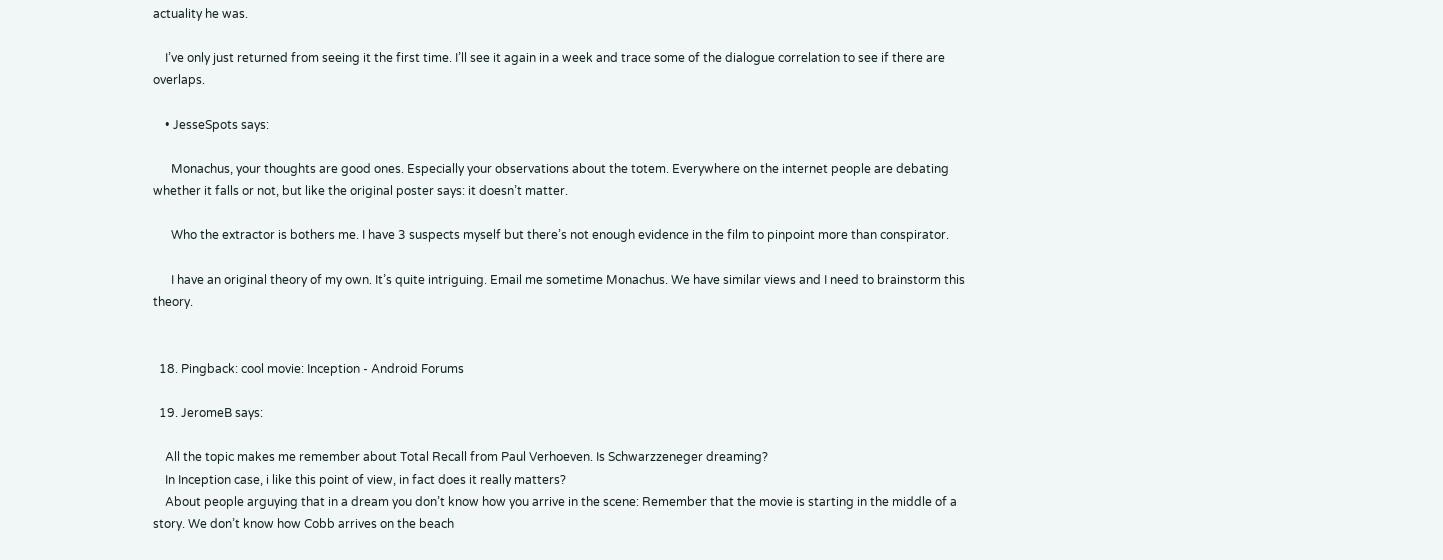actuality he was.

    I’ve only just returned from seeing it the first time. I’ll see it again in a week and trace some of the dialogue correlation to see if there are overlaps.

    • JesseSpots says:

      Monachus, your thoughts are good ones. Especially your observations about the totem. Everywhere on the internet people are debating whether it falls or not, but like the original poster says: it doesn’t matter.

      Who the extractor is bothers me. I have 3 suspects myself but there’s not enough evidence in the film to pinpoint more than conspirator.

      I have an original theory of my own. It’s quite intriguing. Email me sometime Monachus. We have similar views and I need to brainstorm this theory.


  18. Pingback: cool movie: Inception - Android Forums

  19. JeromeB says:

    All the topic makes me remember about Total Recall from Paul Verhoeven. Is Schwarzzeneger dreaming?
    In Inception case, i like this point of view, in fact does it really matters?
    About people arguying that in a dream you don’t know how you arrive in the scene: Remember that the movie is starting in the middle of a story. We don’t know how Cobb arrives on the beach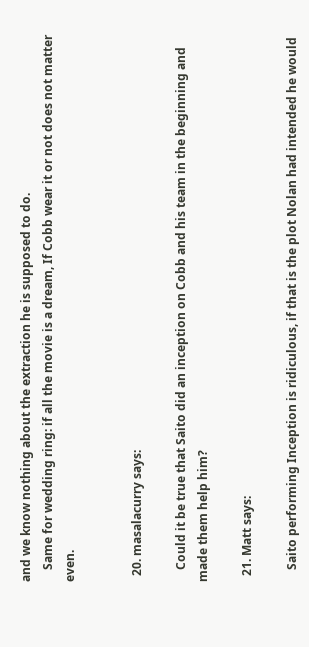and we know nothing about the extraction he is supposed to do.
    Same for wedding ring: if all the movie is a dream, If Cobb wear it or not does not matter even.


  20. masalacurry says:

    Could it be true that Saito did an inception on Cobb and his team in the beginning and made them help him?

  21. Matt says:

    Saito performing Inception is ridiculous, if that is the plot Nolan had intended he would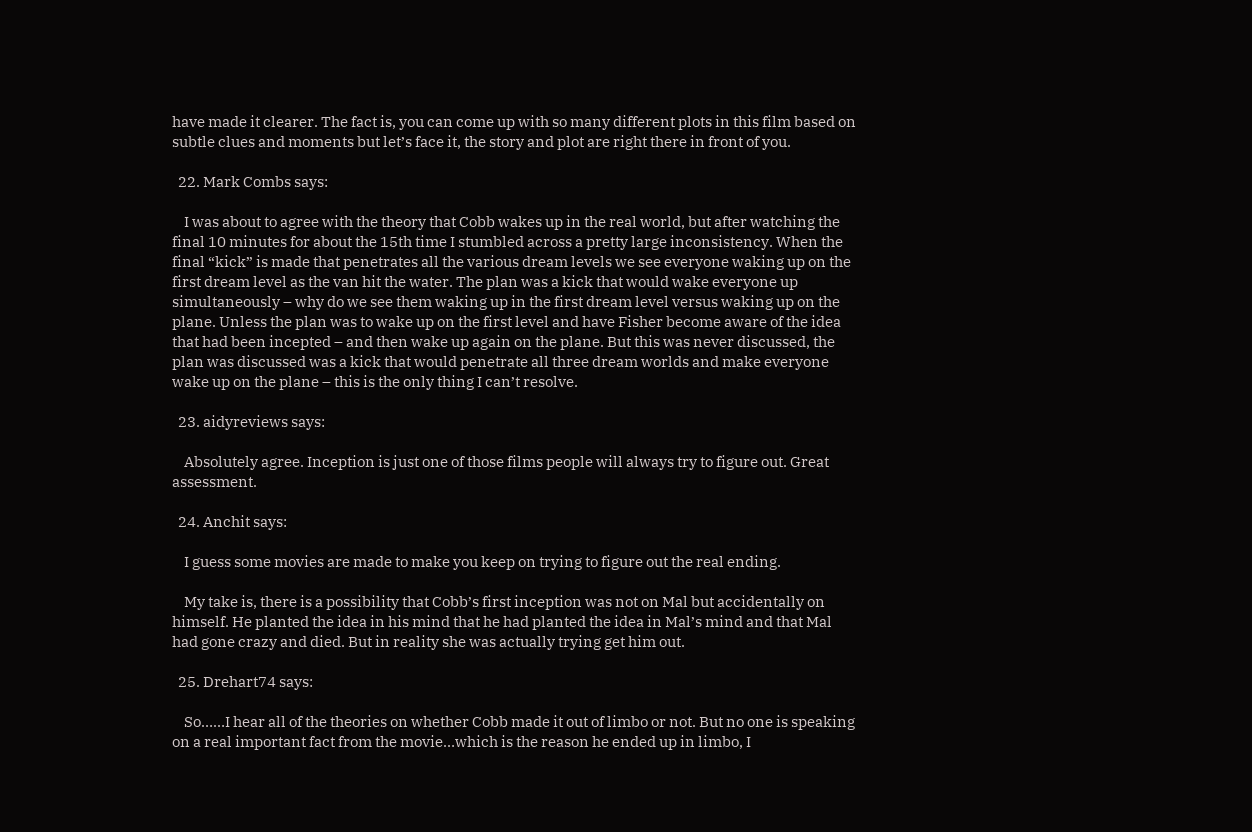have made it clearer. The fact is, you can come up with so many different plots in this film based on subtle clues and moments but let’s face it, the story and plot are right there in front of you.

  22. Mark Combs says:

    I was about to agree with the theory that Cobb wakes up in the real world, but after watching the final 10 minutes for about the 15th time I stumbled across a pretty large inconsistency. When the final “kick” is made that penetrates all the various dream levels we see everyone waking up on the first dream level as the van hit the water. The plan was a kick that would wake everyone up simultaneously – why do we see them waking up in the first dream level versus waking up on the plane. Unless the plan was to wake up on the first level and have Fisher become aware of the idea that had been incepted – and then wake up again on the plane. But this was never discussed, the plan was discussed was a kick that would penetrate all three dream worlds and make everyone wake up on the plane – this is the only thing I can’t resolve.

  23. aidyreviews says:

    Absolutely agree. Inception is just one of those films people will always try to figure out. Great assessment.

  24. Anchit says:

    I guess some movies are made to make you keep on trying to figure out the real ending.

    My take is, there is a possibility that Cobb’s first inception was not on Mal but accidentally on himself. He planted the idea in his mind that he had planted the idea in Mal’s mind and that Mal had gone crazy and died. But in reality she was actually trying get him out.

  25. Drehart74 says:

    So……I hear all of the theories on whether Cobb made it out of limbo or not. But no one is speaking on a real important fact from the movie…which is the reason he ended up in limbo, I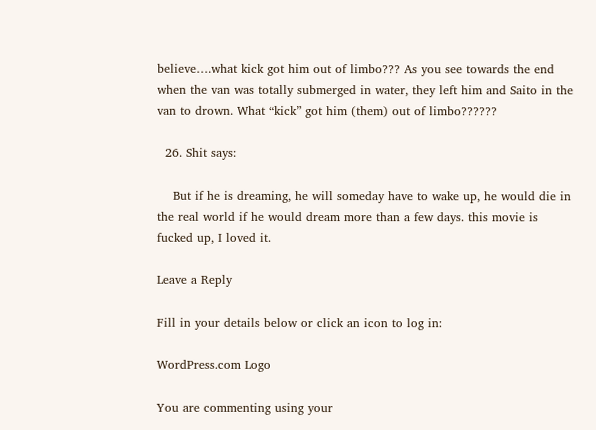believe….what kick got him out of limbo??? As you see towards the end when the van was totally submerged in water, they left him and Saito in the van to drown. What “kick” got him (them) out of limbo??????

  26. Shit says:

    But if he is dreaming, he will someday have to wake up, he would die in the real world if he would dream more than a few days. this movie is fucked up, I loved it.

Leave a Reply

Fill in your details below or click an icon to log in:

WordPress.com Logo

You are commenting using your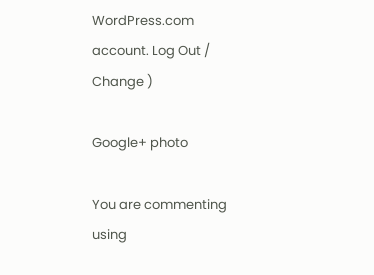WordPress.com account. Log Out /  Change )

Google+ photo

You are commenting using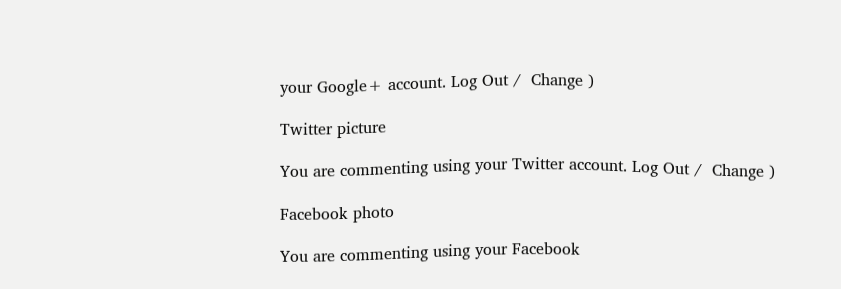your Google+ account. Log Out /  Change )

Twitter picture

You are commenting using your Twitter account. Log Out /  Change )

Facebook photo

You are commenting using your Facebook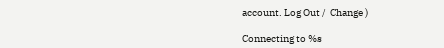account. Log Out /  Change )

Connecting to %s